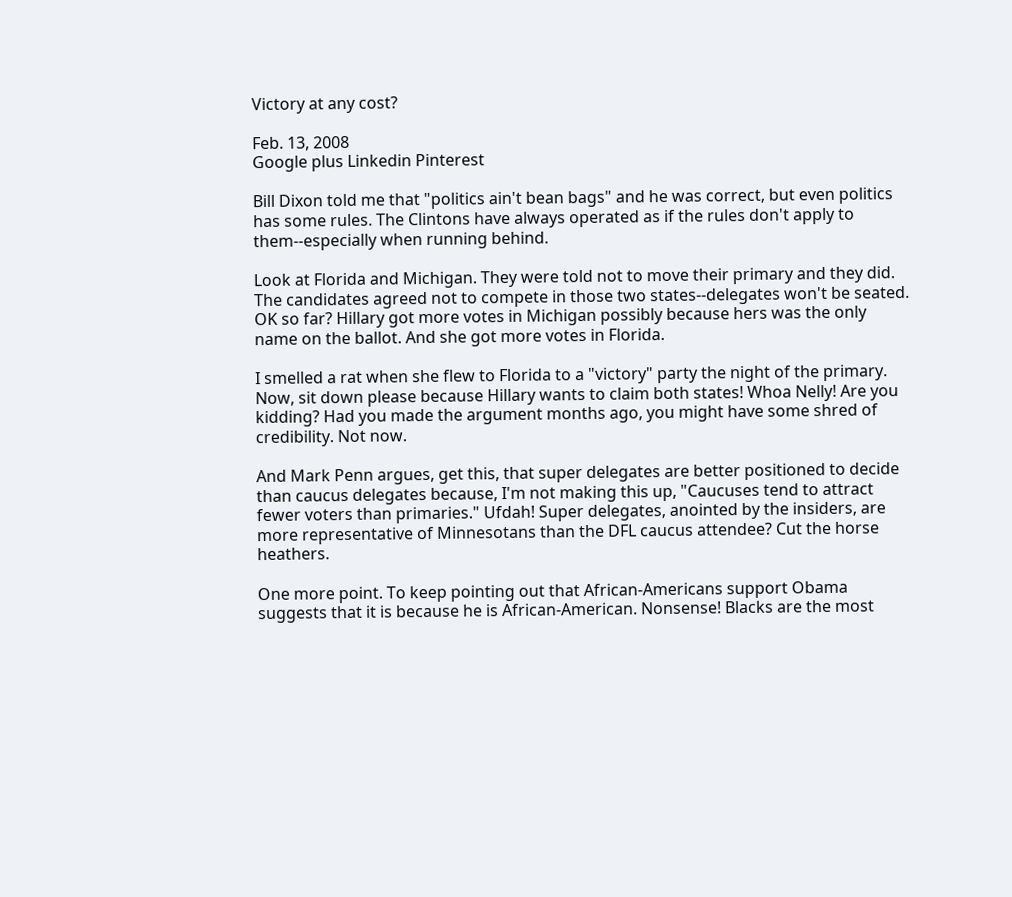Victory at any cost?

Feb. 13, 2008
Google plus Linkedin Pinterest

Bill Dixon told me that "politics ain't bean bags" and he was correct, but even politics has some rules. The Clintons have always operated as if the rules don't apply to them--especially when running behind.

Look at Florida and Michigan. They were told not to move their primary and they did. The candidates agreed not to compete in those two states--delegates won't be seated. OK so far? Hillary got more votes in Michigan possibly because hers was the only name on the ballot. And she got more votes in Florida.

I smelled a rat when she flew to Florida to a "victory" party the night of the primary. Now, sit down please because Hillary wants to claim both states! Whoa Nelly! Are you kidding? Had you made the argument months ago, you might have some shred of credibility. Not now.

And Mark Penn argues, get this, that super delegates are better positioned to decide than caucus delegates because, I'm not making this up, "Caucuses tend to attract fewer voters than primaries." Ufdah! Super delegates, anointed by the insiders, are more representative of Minnesotans than the DFL caucus attendee? Cut the horse heathers.

One more point. To keep pointing out that African-Americans support Obama suggests that it is because he is African-American. Nonsense! Blacks are the most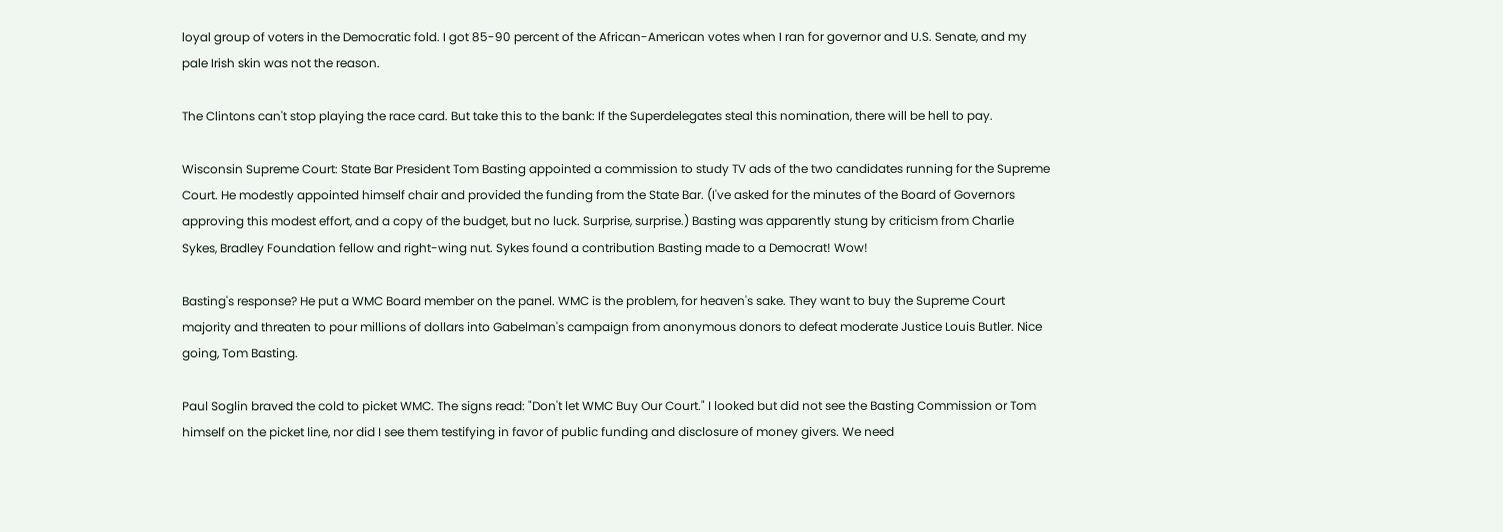loyal group of voters in the Democratic fold. I got 85-90 percent of the African-American votes when I ran for governor and U.S. Senate, and my pale Irish skin was not the reason.

The Clintons can't stop playing the race card. But take this to the bank: If the Superdelegates steal this nomination, there will be hell to pay.

Wisconsin Supreme Court: State Bar President Tom Basting appointed a commission to study TV ads of the two candidates running for the Supreme Court. He modestly appointed himself chair and provided the funding from the State Bar. (I've asked for the minutes of the Board of Governors approving this modest effort, and a copy of the budget, but no luck. Surprise, surprise.) Basting was apparently stung by criticism from Charlie Sykes, Bradley Foundation fellow and right-wing nut. Sykes found a contribution Basting made to a Democrat! Wow!

Basting's response? He put a WMC Board member on the panel. WMC is the problem, for heaven's sake. They want to buy the Supreme Court majority and threaten to pour millions of dollars into Gabelman's campaign from anonymous donors to defeat moderate Justice Louis Butler. Nice going, Tom Basting.

Paul Soglin braved the cold to picket WMC. The signs read: "Don't let WMC Buy Our Court." I looked but did not see the Basting Commission or Tom himself on the picket line, nor did I see them testifying in favor of public funding and disclosure of money givers. We need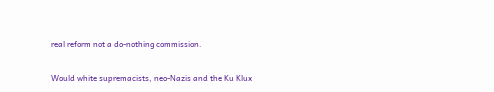real reform not a do-nothing commission.


Would white supremacists, neo-Nazis and the Ku Klux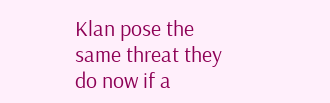Klan pose the same threat they do now if a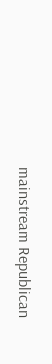mainstream Republican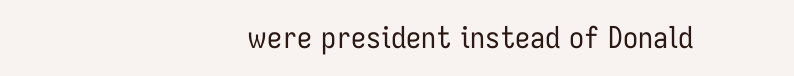were president instead of Donald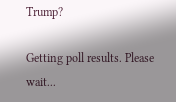Trump?

Getting poll results. Please wait...